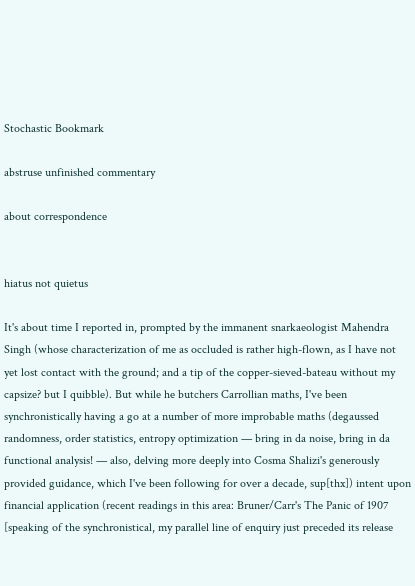Stochastic Bookmark

abstruse unfinished commentary

about correspondence


hiatus not quietus

It's about time I reported in, prompted by the immanent snarkaeologist Mahendra Singh (whose characterization of me as occluded is rather high-flown, as I have not yet lost contact with the ground; and a tip of the copper-sieved-bateau without my capsize? but I quibble). But while he butchers Carrollian maths, I've been synchronistically having a go at a number of more improbable maths (degaussed randomness, order statistics, entropy optimization — bring in da noise, bring in da functional analysis! — also, delving more deeply into Cosma Shalizi's generously provided guidance, which I've been following for over a decade, sup[thx]) intent upon financial application (recent readings in this area: Bruner/Carr's The Panic of 1907 [speaking of the synchronistical, my parallel line of enquiry just preceded its release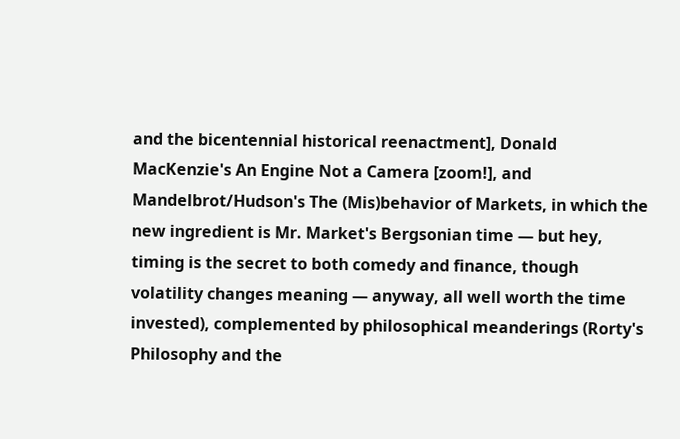and the bicentennial historical reenactment], Donald MacKenzie's An Engine Not a Camera [zoom!], and Mandelbrot/Hudson's The (Mis)behavior of Markets, in which the new ingredient is Mr. Market's Bergsonian time — but hey, timing is the secret to both comedy and finance, though volatility changes meaning — anyway, all well worth the time invested), complemented by philosophical meanderings (Rorty's Philosophy and the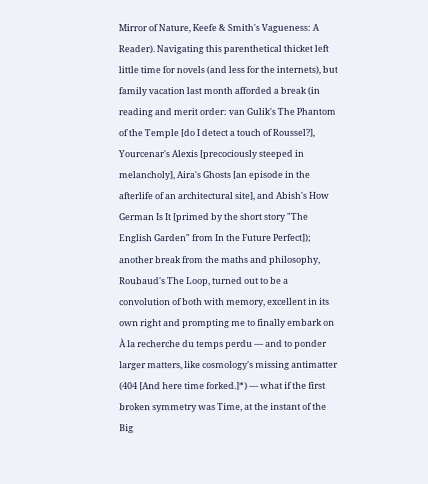Mirror of Nature, Keefe & Smith's Vagueness: A Reader). Navigating this parenthetical thicket left little time for novels (and less for the internets), but family vacation last month afforded a break (in reading and merit order: van Gulik's The Phantom of the Temple [do I detect a touch of Roussel?], Yourcenar's Alexis [precociously steeped in melancholy], Aira's Ghosts [an episode in the afterlife of an architectural site], and Abish's How German Is It [primed by the short story "The English Garden" from In the Future Perfect]); another break from the maths and philosophy, Roubaud's The Loop, turned out to be a convolution of both with memory, excellent in its own right and prompting me to finally embark on À la recherche du temps perdu — and to ponder larger matters, like cosmology's missing antimatter (404 [And here time forked.]*) — what if the first broken symmetry was Time, at the instant of the Big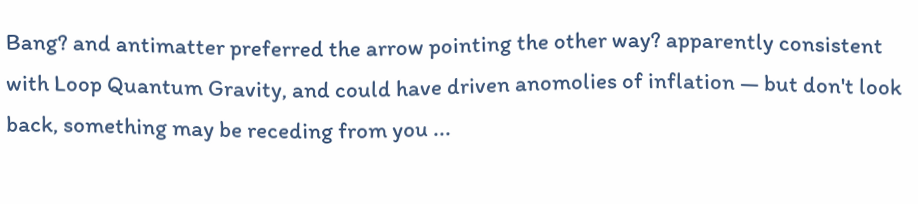Bang? and antimatter preferred the arrow pointing the other way? apparently consistent with Loop Quantum Gravity, and could have driven anomolies of inflation — but don't look back, something may be receding from you ...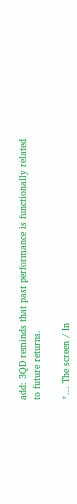add: 3QD reminds that past performance is functionally related to future returns.

*... The screen / In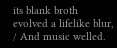its blank broth evolved a lifelike blur, / And music welled.